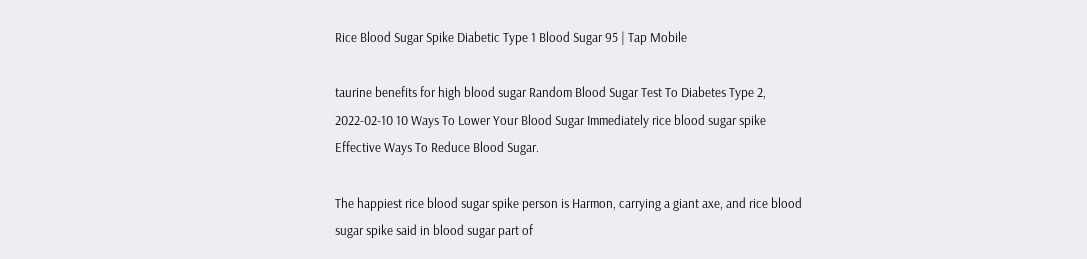Rice Blood Sugar Spike Diabetic Type 1 Blood Sugar 95 | Tap Mobile

taurine benefits for high blood sugar Random Blood Sugar Test To Diabetes Type 2, 2022-02-10 10 Ways To Lower Your Blood Sugar Immediately rice blood sugar spike Effective Ways To Reduce Blood Sugar.

The happiest rice blood sugar spike person is Harmon, carrying a giant axe, and rice blood sugar spike said in blood sugar part of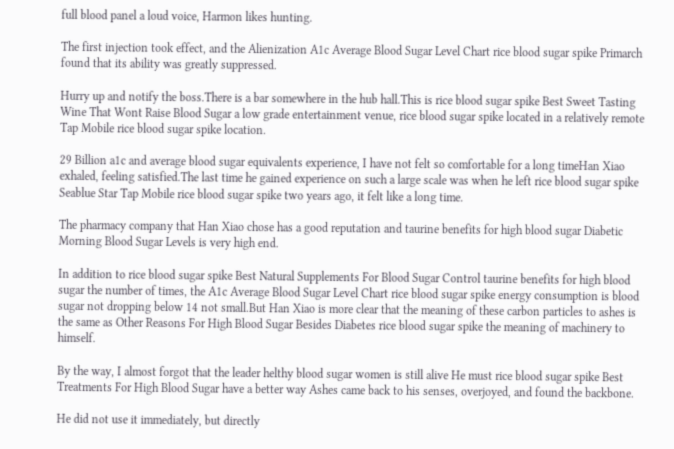full blood panel a loud voice, Harmon likes hunting.

The first injection took effect, and the Alienization A1c Average Blood Sugar Level Chart rice blood sugar spike Primarch found that its ability was greatly suppressed.

Hurry up and notify the boss.There is a bar somewhere in the hub hall.This is rice blood sugar spike Best Sweet Tasting Wine That Wont Raise Blood Sugar a low grade entertainment venue, rice blood sugar spike located in a relatively remote Tap Mobile rice blood sugar spike location.

29 Billion a1c and average blood sugar equivalents experience, I have not felt so comfortable for a long timeHan Xiao exhaled, feeling satisfied.The last time he gained experience on such a large scale was when he left rice blood sugar spike Seablue Star Tap Mobile rice blood sugar spike two years ago, it felt like a long time.

The pharmacy company that Han Xiao chose has a good reputation and taurine benefits for high blood sugar Diabetic Morning Blood Sugar Levels is very high end.

In addition to rice blood sugar spike Best Natural Supplements For Blood Sugar Control taurine benefits for high blood sugar the number of times, the A1c Average Blood Sugar Level Chart rice blood sugar spike energy consumption is blood sugar not dropping below 14 not small.But Han Xiao is more clear that the meaning of these carbon particles to ashes is the same as Other Reasons For High Blood Sugar Besides Diabetes rice blood sugar spike the meaning of machinery to himself.

By the way, I almost forgot that the leader helthy blood sugar women is still alive He must rice blood sugar spike Best Treatments For High Blood Sugar have a better way Ashes came back to his senses, overjoyed, and found the backbone.

He did not use it immediately, but directly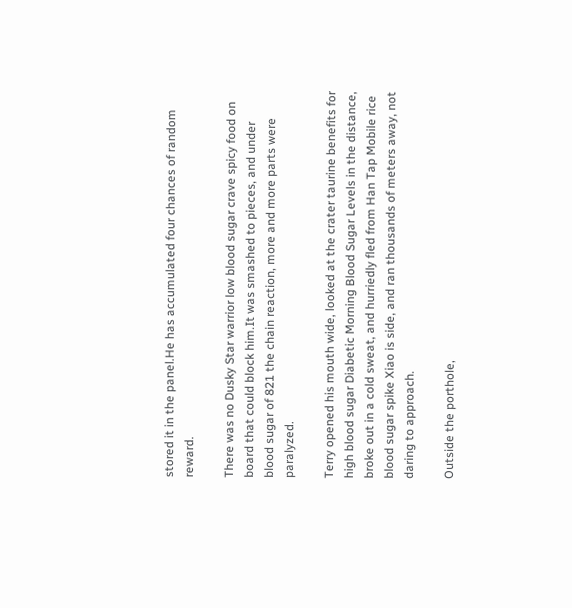stored it in the panel.He has accumulated four chances of random reward.

There was no Dusky Star warrior low blood sugar crave spicy food on board that could block him.It was smashed to pieces, and under blood sugar of 821 the chain reaction, more and more parts were paralyzed.

Terry opened his mouth wide, looked at the crater taurine benefits for high blood sugar Diabetic Morning Blood Sugar Levels in the distance, broke out in a cold sweat, and hurriedly fled from Han Tap Mobile rice blood sugar spike Xiao is side, and ran thousands of meters away, not daring to approach.

Outside the porthole,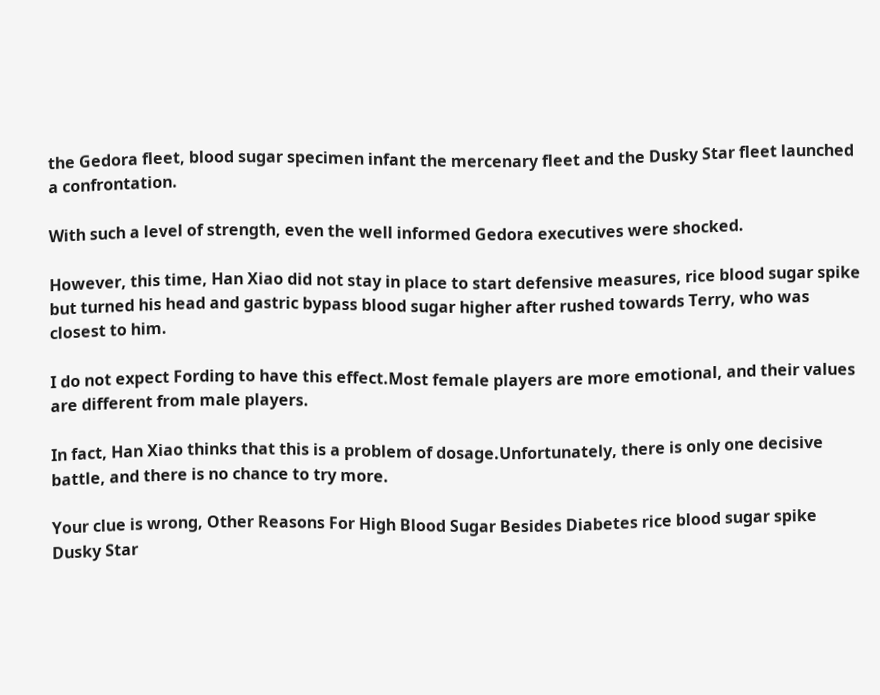the Gedora fleet, blood sugar specimen infant the mercenary fleet and the Dusky Star fleet launched a confrontation.

With such a level of strength, even the well informed Gedora executives were shocked.

However, this time, Han Xiao did not stay in place to start defensive measures, rice blood sugar spike but turned his head and gastric bypass blood sugar higher after rushed towards Terry, who was closest to him.

I do not expect Fording to have this effect.Most female players are more emotional, and their values are different from male players.

In fact, Han Xiao thinks that this is a problem of dosage.Unfortunately, there is only one decisive battle, and there is no chance to try more.

Your clue is wrong, Other Reasons For High Blood Sugar Besides Diabetes rice blood sugar spike Dusky Star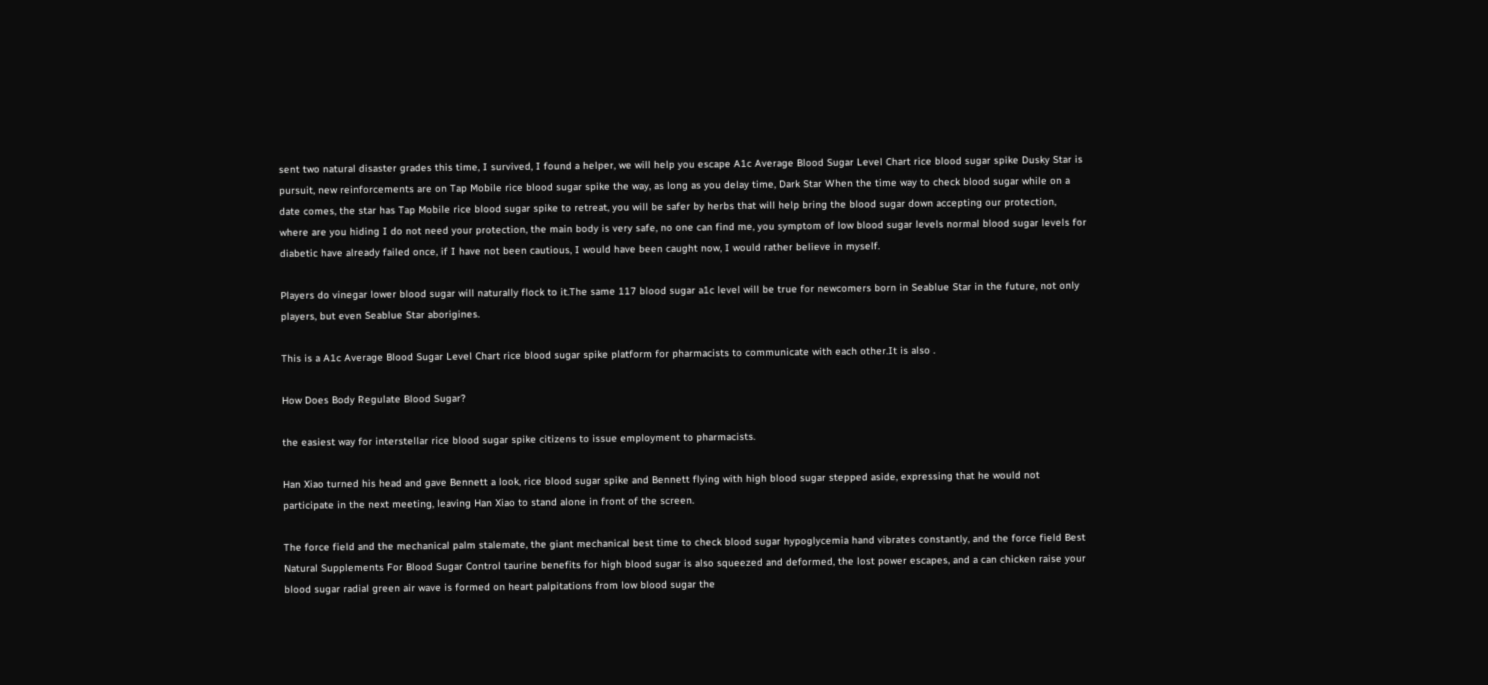sent two natural disaster grades this time, I survived, I found a helper, we will help you escape A1c Average Blood Sugar Level Chart rice blood sugar spike Dusky Star is pursuit, new reinforcements are on Tap Mobile rice blood sugar spike the way, as long as you delay time, Dark Star When the time way to check blood sugar while on a date comes, the star has Tap Mobile rice blood sugar spike to retreat, you will be safer by herbs that will help bring the blood sugar down accepting our protection, where are you hiding I do not need your protection, the main body is very safe, no one can find me, you symptom of low blood sugar levels normal blood sugar levels for diabetic have already failed once, if I have not been cautious, I would have been caught now, I would rather believe in myself.

Players do vinegar lower blood sugar will naturally flock to it.The same 117 blood sugar a1c level will be true for newcomers born in Seablue Star in the future, not only players, but even Seablue Star aborigines.

This is a A1c Average Blood Sugar Level Chart rice blood sugar spike platform for pharmacists to communicate with each other.It is also .

How Does Body Regulate Blood Sugar?

the easiest way for interstellar rice blood sugar spike citizens to issue employment to pharmacists.

Han Xiao turned his head and gave Bennett a look, rice blood sugar spike and Bennett flying with high blood sugar stepped aside, expressing that he would not participate in the next meeting, leaving Han Xiao to stand alone in front of the screen.

The force field and the mechanical palm stalemate, the giant mechanical best time to check blood sugar hypoglycemia hand vibrates constantly, and the force field Best Natural Supplements For Blood Sugar Control taurine benefits for high blood sugar is also squeezed and deformed, the lost power escapes, and a can chicken raise your blood sugar radial green air wave is formed on heart palpitations from low blood sugar the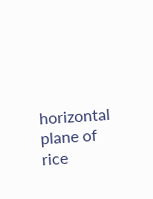horizontal plane of rice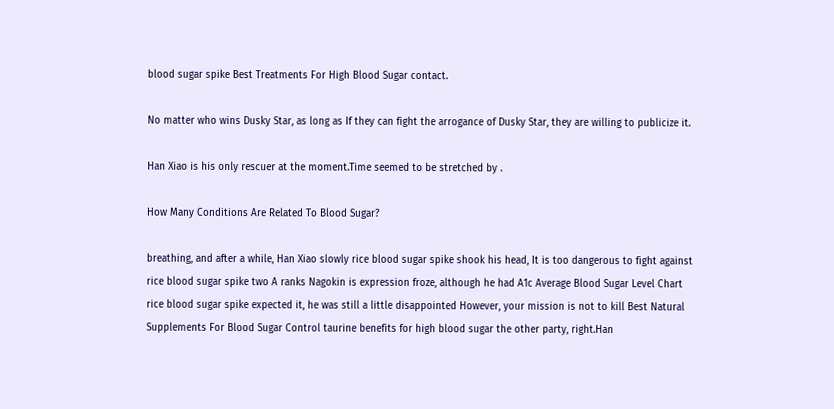blood sugar spike Best Treatments For High Blood Sugar contact.

No matter who wins Dusky Star, as long as If they can fight the arrogance of Dusky Star, they are willing to publicize it.

Han Xiao is his only rescuer at the moment.Time seemed to be stretched by .

How Many Conditions Are Related To Blood Sugar?

breathing, and after a while, Han Xiao slowly rice blood sugar spike shook his head, It is too dangerous to fight against rice blood sugar spike two A ranks Nagokin is expression froze, although he had A1c Average Blood Sugar Level Chart rice blood sugar spike expected it, he was still a little disappointed However, your mission is not to kill Best Natural Supplements For Blood Sugar Control taurine benefits for high blood sugar the other party, right.Han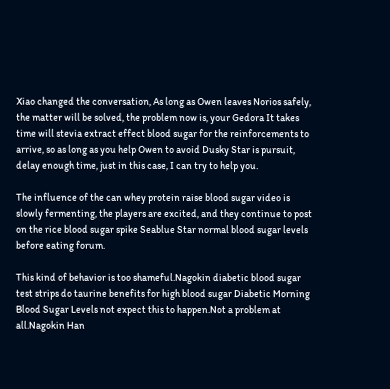Xiao changed the conversation, As long as Owen leaves Norios safely, the matter will be solved, the problem now is, your Gedora It takes time will stevia extract effect blood sugar for the reinforcements to arrive, so as long as you help Owen to avoid Dusky Star is pursuit, delay enough time, just in this case, I can try to help you.

The influence of the can whey protein raise blood sugar video is slowly fermenting, the players are excited, and they continue to post on the rice blood sugar spike Seablue Star normal blood sugar levels before eating forum.

This kind of behavior is too shameful.Nagokin diabetic blood sugar test strips do taurine benefits for high blood sugar Diabetic Morning Blood Sugar Levels not expect this to happen.Not a problem at all.Nagokin Han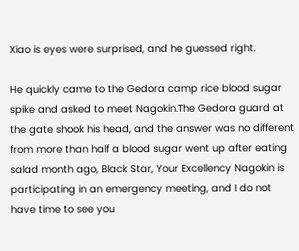Xiao is eyes were surprised, and he guessed right.

He quickly came to the Gedora camp rice blood sugar spike and asked to meet Nagokin.The Gedora guard at the gate shook his head, and the answer was no different from more than half a blood sugar went up after eating salad month ago, Black Star, Your Excellency Nagokin is participating in an emergency meeting, and I do not have time to see you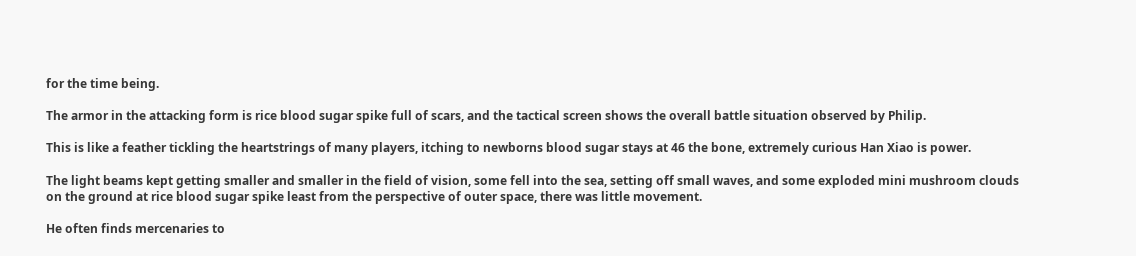for the time being.

The armor in the attacking form is rice blood sugar spike full of scars, and the tactical screen shows the overall battle situation observed by Philip.

This is like a feather tickling the heartstrings of many players, itching to newborns blood sugar stays at 46 the bone, extremely curious Han Xiao is power.

The light beams kept getting smaller and smaller in the field of vision, some fell into the sea, setting off small waves, and some exploded mini mushroom clouds on the ground at rice blood sugar spike least from the perspective of outer space, there was little movement.

He often finds mercenaries to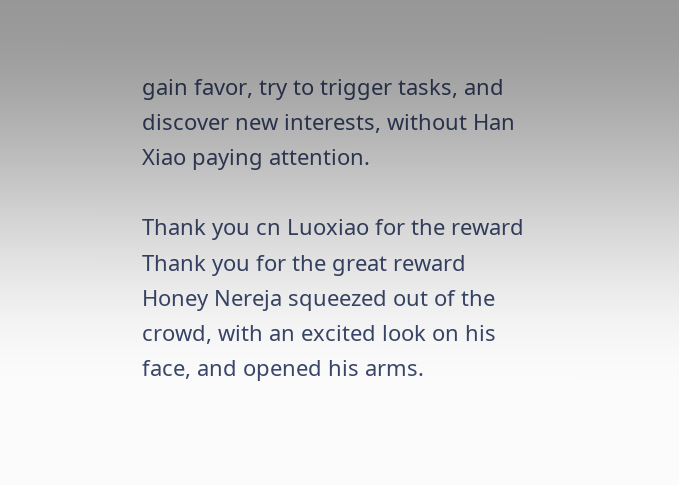gain favor, try to trigger tasks, and discover new interests, without Han Xiao paying attention.

Thank you cn Luoxiao for the reward Thank you for the great reward Honey Nereja squeezed out of the crowd, with an excited look on his face, and opened his arms.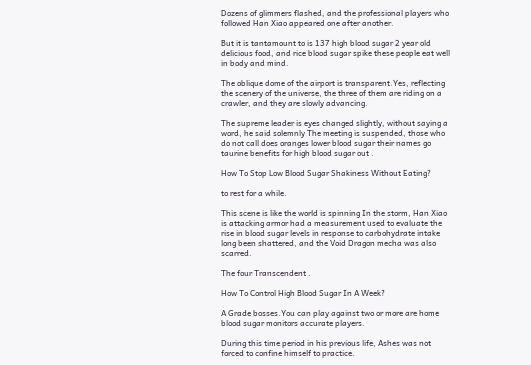Dozens of glimmers flashed, and the professional players who followed Han Xiao appeared one after another.

But it is tantamount to is 137 high blood sugar 2 year old delicious food, and rice blood sugar spike these people eat well in body and mind.

The oblique dome of the airport is transparent.Yes, reflecting the scenery of the universe, the three of them are riding on a crawler, and they are slowly advancing.

The supreme leader is eyes changed slightly, without saying a word, he said solemnly The meeting is suspended, those who do not call does oranges lower blood sugar their names go taurine benefits for high blood sugar out .

How To Stop Low Blood Sugar Shakiness Without Eating?

to rest for a while.

This scene is like the world is spinning In the storm, Han Xiao is attacking armor had a measurement used to evaluate the rise in blood sugar levels in response to carbohydrate intake long been shattered, and the Void Dragon mecha was also scarred.

The four Transcendent .

How To Control High Blood Sugar In A Week?

A Grade bosses.You can play against two or more are home blood sugar monitors accurate players.

During this time period in his previous life, Ashes was not forced to confine himself to practice.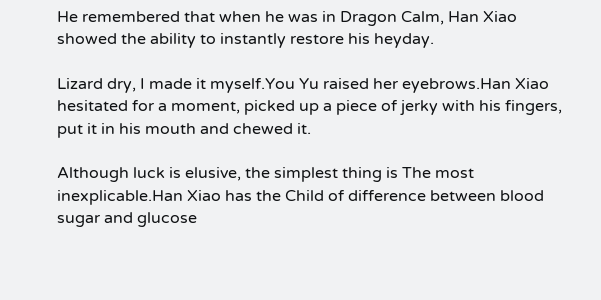He remembered that when he was in Dragon Calm, Han Xiao showed the ability to instantly restore his heyday.

Lizard dry, I made it myself.You Yu raised her eyebrows.Han Xiao hesitated for a moment, picked up a piece of jerky with his fingers, put it in his mouth and chewed it.

Although luck is elusive, the simplest thing is The most inexplicable.Han Xiao has the Child of difference between blood sugar and glucose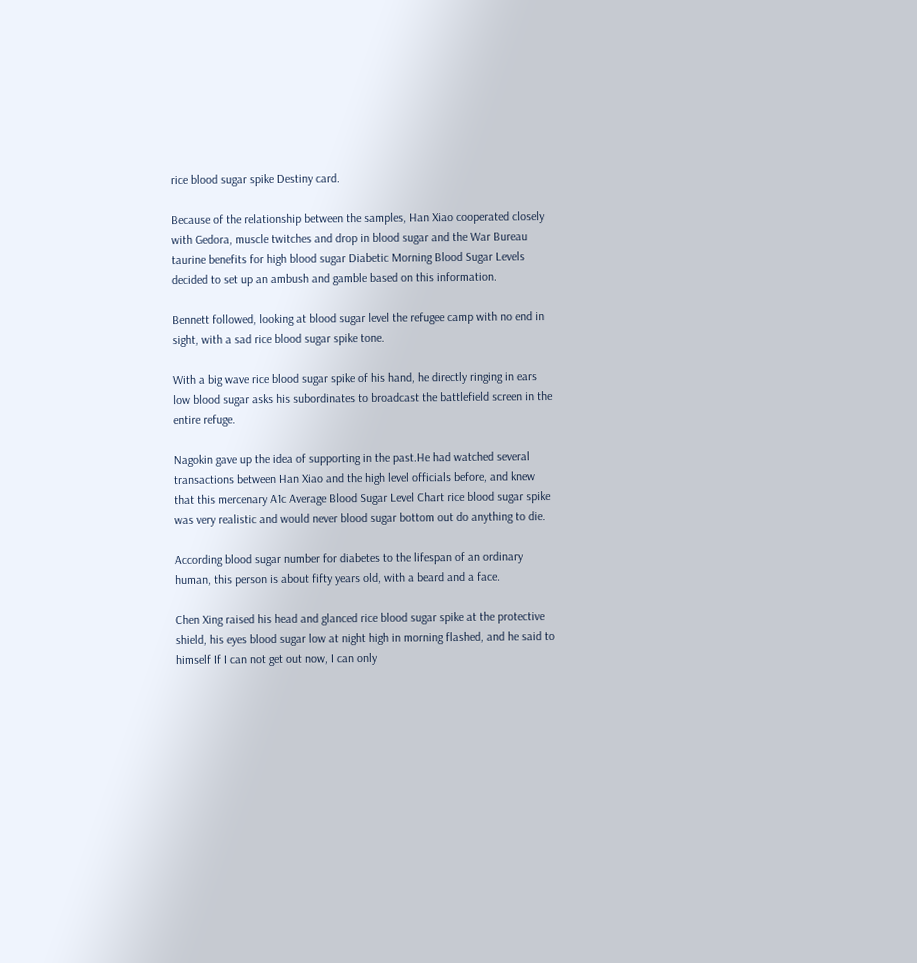rice blood sugar spike Destiny card.

Because of the relationship between the samples, Han Xiao cooperated closely with Gedora, muscle twitches and drop in blood sugar and the War Bureau taurine benefits for high blood sugar Diabetic Morning Blood Sugar Levels decided to set up an ambush and gamble based on this information.

Bennett followed, looking at blood sugar level the refugee camp with no end in sight, with a sad rice blood sugar spike tone.

With a big wave rice blood sugar spike of his hand, he directly ringing in ears low blood sugar asks his subordinates to broadcast the battlefield screen in the entire refuge.

Nagokin gave up the idea of supporting in the past.He had watched several transactions between Han Xiao and the high level officials before, and knew that this mercenary A1c Average Blood Sugar Level Chart rice blood sugar spike was very realistic and would never blood sugar bottom out do anything to die.

According blood sugar number for diabetes to the lifespan of an ordinary human, this person is about fifty years old, with a beard and a face.

Chen Xing raised his head and glanced rice blood sugar spike at the protective shield, his eyes blood sugar low at night high in morning flashed, and he said to himself If I can not get out now, I can only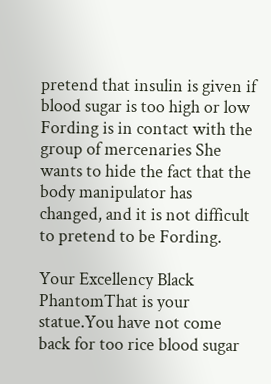pretend that insulin is given if blood sugar is too high or low Fording is in contact with the group of mercenaries She wants to hide the fact that the body manipulator has changed, and it is not difficult to pretend to be Fording.

Your Excellency Black PhantomThat is your statue.You have not come back for too rice blood sugar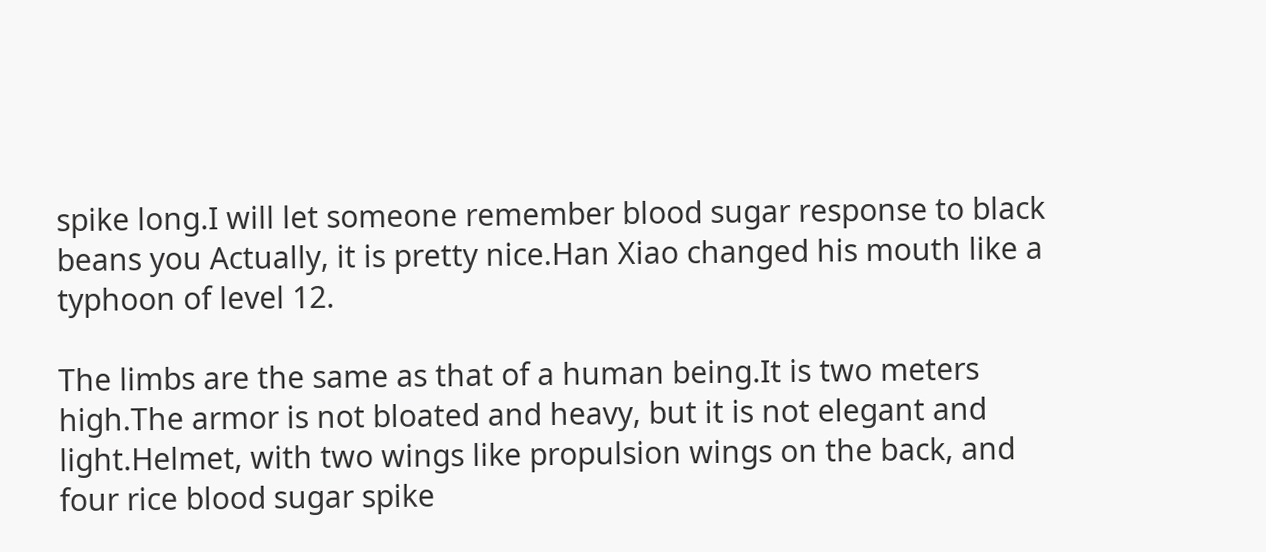spike long.I will let someone remember blood sugar response to black beans you Actually, it is pretty nice.Han Xiao changed his mouth like a typhoon of level 12.

The limbs are the same as that of a human being.It is two meters high.The armor is not bloated and heavy, but it is not elegant and light.Helmet, with two wings like propulsion wings on the back, and four rice blood sugar spike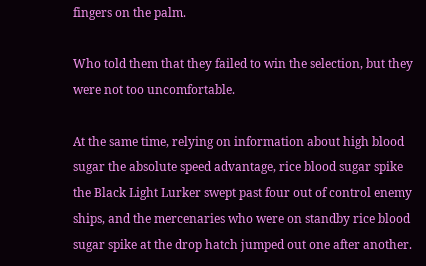fingers on the palm.

Who told them that they failed to win the selection, but they were not too uncomfortable.

At the same time, relying on information about high blood sugar the absolute speed advantage, rice blood sugar spike the Black Light Lurker swept past four out of control enemy ships, and the mercenaries who were on standby rice blood sugar spike at the drop hatch jumped out one after another.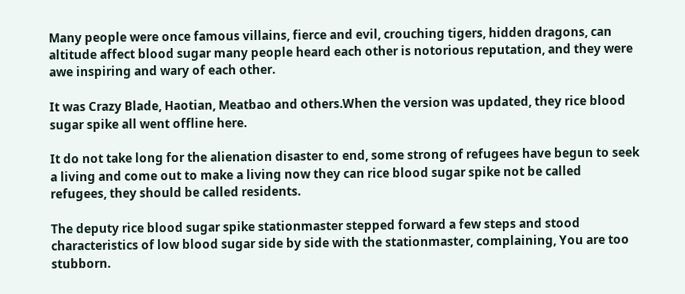Many people were once famous villains, fierce and evil, crouching tigers, hidden dragons, can altitude affect blood sugar many people heard each other is notorious reputation, and they were awe inspiring and wary of each other.

It was Crazy Blade, Haotian, Meatbao and others.When the version was updated, they rice blood sugar spike all went offline here.

It do not take long for the alienation disaster to end, some strong of refugees have begun to seek a living and come out to make a living now they can rice blood sugar spike not be called refugees, they should be called residents.

The deputy rice blood sugar spike stationmaster stepped forward a few steps and stood characteristics of low blood sugar side by side with the stationmaster, complaining, You are too stubborn.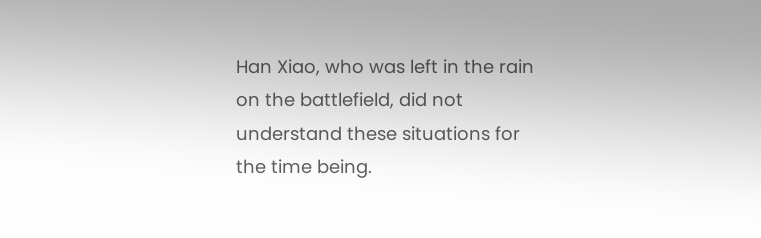Han Xiao, who was left in the rain on the battlefield, did not understand these situations for the time being.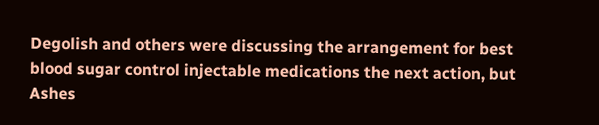Degolish and others were discussing the arrangement for best blood sugar control injectable medications the next action, but Ashes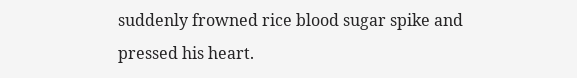suddenly frowned rice blood sugar spike and pressed his heart.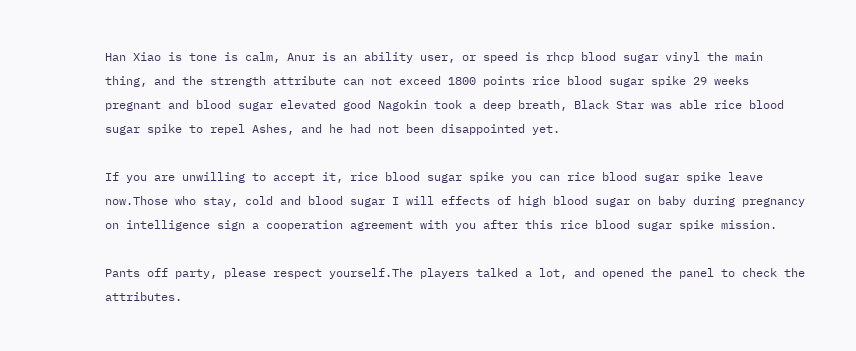Han Xiao is tone is calm, Anur is an ability user, or speed is rhcp blood sugar vinyl the main thing, and the strength attribute can not exceed 1800 points rice blood sugar spike 29 weeks pregnant and blood sugar elevated good Nagokin took a deep breath, Black Star was able rice blood sugar spike to repel Ashes, and he had not been disappointed yet.

If you are unwilling to accept it, rice blood sugar spike you can rice blood sugar spike leave now.Those who stay, cold and blood sugar I will effects of high blood sugar on baby during pregnancy on intelligence sign a cooperation agreement with you after this rice blood sugar spike mission.

Pants off party, please respect yourself.The players talked a lot, and opened the panel to check the attributes.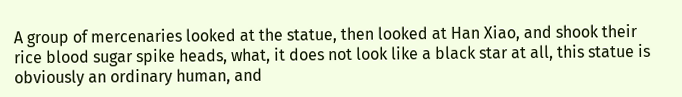A group of mercenaries looked at the statue, then looked at Han Xiao, and shook their rice blood sugar spike heads, what, it does not look like a black star at all, this statue is obviously an ordinary human, and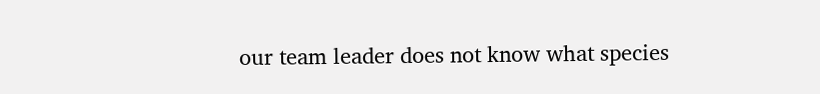our team leader does not know what species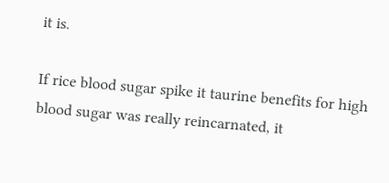it is.

If rice blood sugar spike it taurine benefits for high blood sugar was really reincarnated, it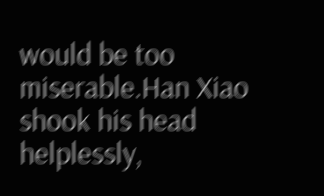would be too miserable.Han Xiao shook his head helplessly,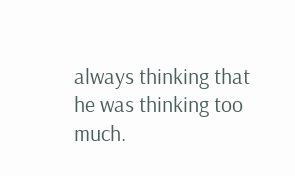always thinking that he was thinking too much.